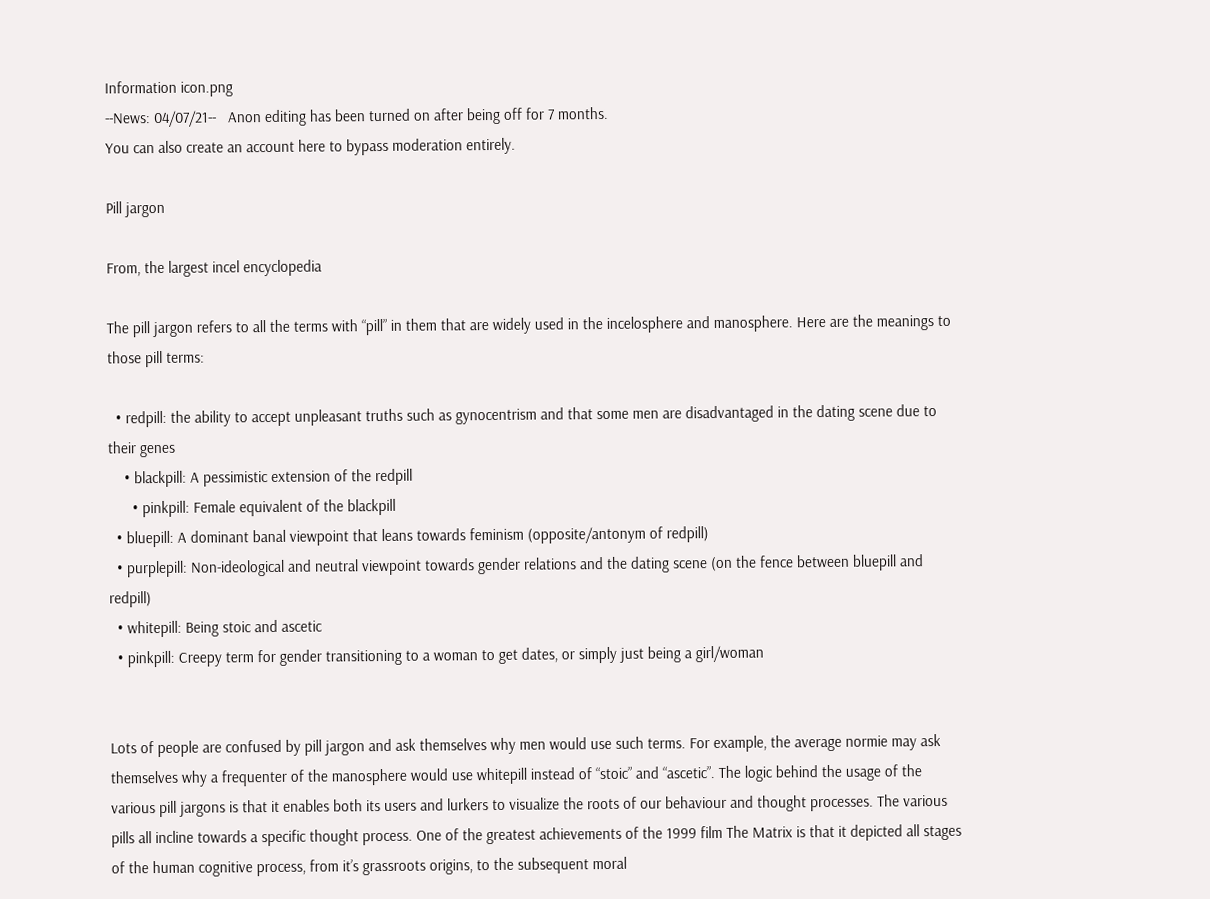Information icon.png
--News: 04/07/21--   Anon editing has been turned on after being off for 7 months.
You can also create an account here to bypass moderation entirely.

Pill jargon

From, the largest incel encyclopedia

The pill jargon refers to all the terms with “pill” in them that are widely used in the incelosphere and manosphere. Here are the meanings to those pill terms:

  • redpill: the ability to accept unpleasant truths such as gynocentrism and that some men are disadvantaged in the dating scene due to their genes
    • blackpill: A pessimistic extension of the redpill
      • pinkpill: Female equivalent of the blackpill
  • bluepill: A dominant banal viewpoint that leans towards feminism (opposite/antonym of redpill)
  • purplepill: Non-ideological and neutral viewpoint towards gender relations and the dating scene (on the fence between bluepill and redpill)
  • whitepill: Being stoic and ascetic
  • pinkpill: Creepy term for gender transitioning to a woman to get dates, or simply just being a girl/woman


Lots of people are confused by pill jargon and ask themselves why men would use such terms. For example, the average normie may ask themselves why a frequenter of the manosphere would use whitepill instead of “stoic” and “ascetic”. The logic behind the usage of the various pill jargons is that it enables both its users and lurkers to visualize the roots of our behaviour and thought processes. The various pills all incline towards a specific thought process. One of the greatest achievements of the 1999 film The Matrix is that it depicted all stages of the human cognitive process, from it’s grassroots origins, to the subsequent moral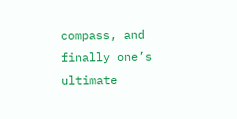compass, and finally one’s ultimate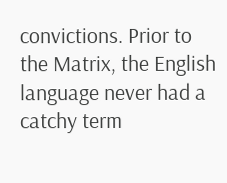convictions. Prior to the Matrix, the English language never had a catchy term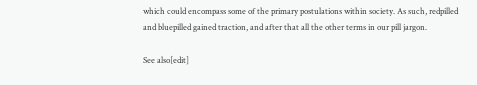which could encompass some of the primary postulations within society. As such, redpilled and bluepilled gained traction, and after that all the other terms in our pill jargon.

See also[edit]